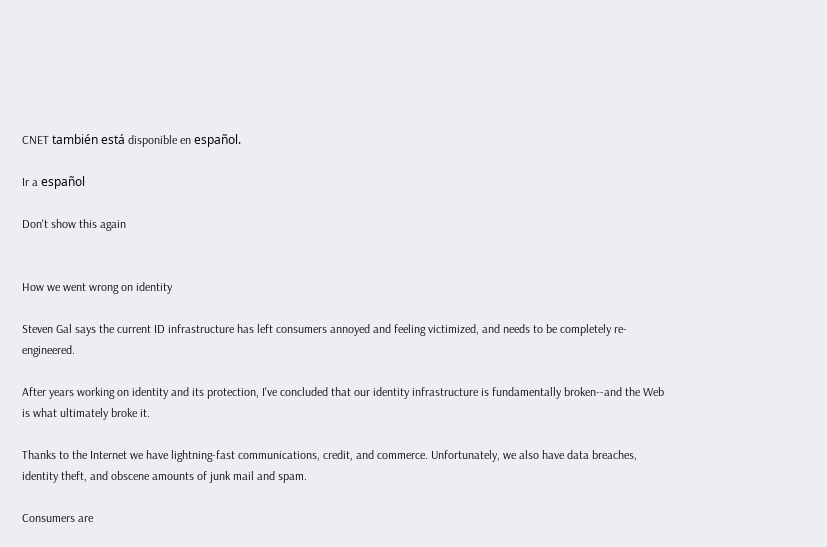CNET también está disponible en español.

Ir a español

Don't show this again


How we went wrong on identity

Steven Gal says the current ID infrastructure has left consumers annoyed and feeling victimized, and needs to be completely re-engineered.

After years working on identity and its protection, I've concluded that our identity infrastructure is fundamentally broken--and the Web is what ultimately broke it.

Thanks to the Internet we have lightning-fast communications, credit, and commerce. Unfortunately, we also have data breaches, identity theft, and obscene amounts of junk mail and spam.

Consumers are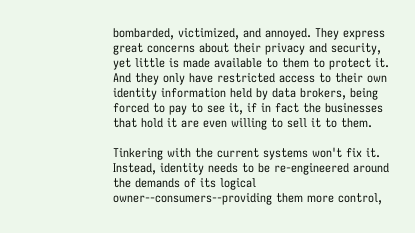bombarded, victimized, and annoyed. They express great concerns about their privacy and security, yet little is made available to them to protect it. And they only have restricted access to their own identity information held by data brokers, being forced to pay to see it, if in fact the businesses that hold it are even willing to sell it to them.

Tinkering with the current systems won't fix it. Instead, identity needs to be re-engineered around the demands of its logical owner--consumers--providing them more control,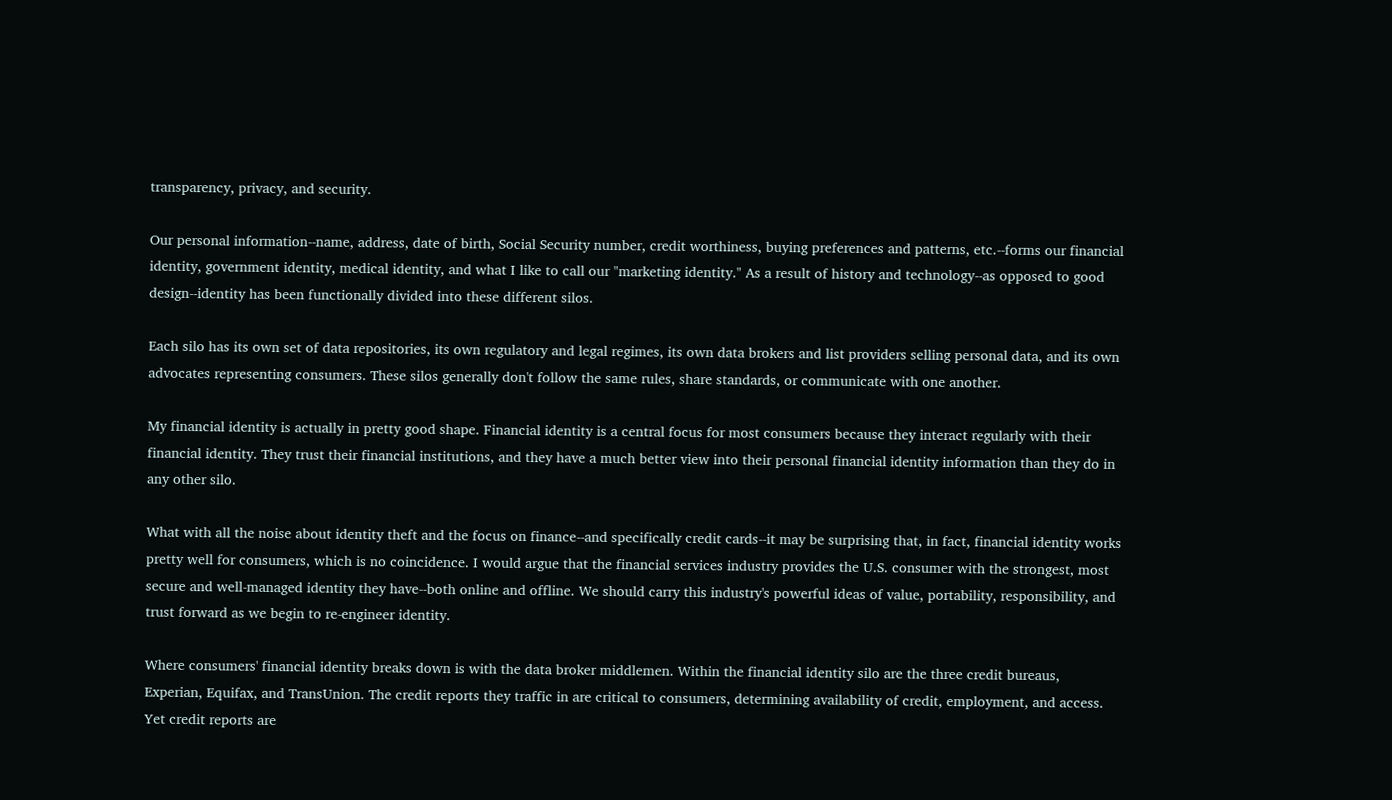transparency, privacy, and security.

Our personal information--name, address, date of birth, Social Security number, credit worthiness, buying preferences and patterns, etc.--forms our financial identity, government identity, medical identity, and what I like to call our "marketing identity." As a result of history and technology--as opposed to good design--identity has been functionally divided into these different silos.

Each silo has its own set of data repositories, its own regulatory and legal regimes, its own data brokers and list providers selling personal data, and its own advocates representing consumers. These silos generally don't follow the same rules, share standards, or communicate with one another.

My financial identity is actually in pretty good shape. Financial identity is a central focus for most consumers because they interact regularly with their financial identity. They trust their financial institutions, and they have a much better view into their personal financial identity information than they do in any other silo.

What with all the noise about identity theft and the focus on finance--and specifically credit cards--it may be surprising that, in fact, financial identity works pretty well for consumers, which is no coincidence. I would argue that the financial services industry provides the U.S. consumer with the strongest, most secure and well-managed identity they have--both online and offline. We should carry this industry's powerful ideas of value, portability, responsibility, and trust forward as we begin to re-engineer identity.

Where consumers' financial identity breaks down is with the data broker middlemen. Within the financial identity silo are the three credit bureaus, Experian, Equifax, and TransUnion. The credit reports they traffic in are critical to consumers, determining availability of credit, employment, and access. Yet credit reports are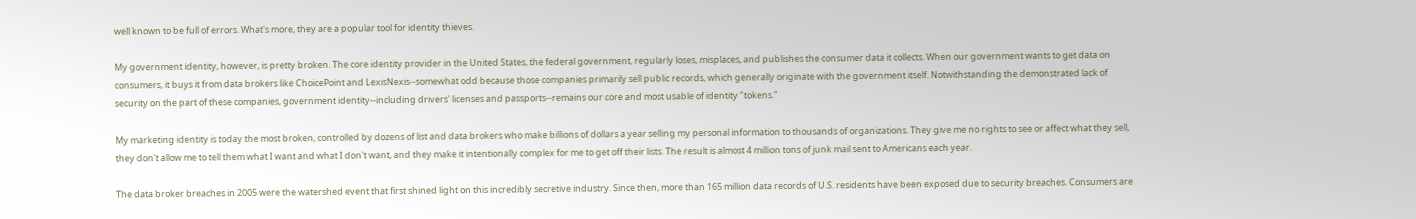well known to be full of errors. What's more, they are a popular tool for identity thieves.

My government identity, however, is pretty broken. The core identity provider in the United States, the federal government, regularly loses, misplaces, and publishes the consumer data it collects. When our government wants to get data on consumers, it buys it from data brokers like ChoicePoint and LexisNexis--somewhat odd because those companies primarily sell public records, which generally originate with the government itself. Notwithstanding the demonstrated lack of security on the part of these companies, government identity--including drivers' licenses and passports--remains our core and most usable of identity "tokens."

My marketing identity is today the most broken, controlled by dozens of list and data brokers who make billions of dollars a year selling my personal information to thousands of organizations. They give me no rights to see or affect what they sell, they don't allow me to tell them what I want and what I don't want, and they make it intentionally complex for me to get off their lists. The result is almost 4 million tons of junk mail sent to Americans each year.

The data broker breaches in 2005 were the watershed event that first shined light on this incredibly secretive industry. Since then, more than 165 million data records of U.S. residents have been exposed due to security breaches. Consumers are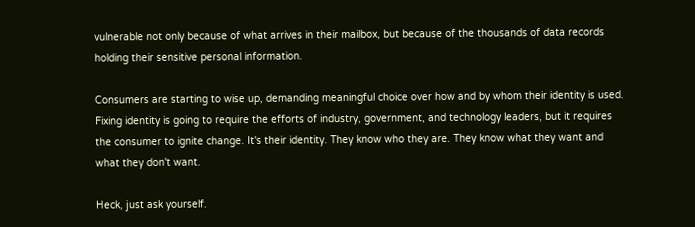vulnerable not only because of what arrives in their mailbox, but because of the thousands of data records holding their sensitive personal information.

Consumers are starting to wise up, demanding meaningful choice over how and by whom their identity is used. Fixing identity is going to require the efforts of industry, government, and technology leaders, but it requires the consumer to ignite change. It's their identity. They know who they are. They know what they want and what they don't want.

Heck, just ask yourself.